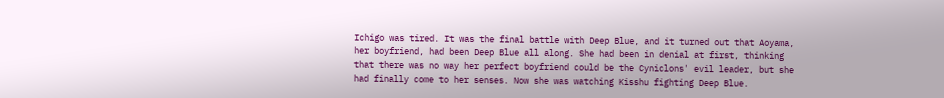Ichigo was tired. It was the final battle with Deep Blue, and it turned out that Aoyama, her boyfriend, had been Deep Blue all along. She had been in denial at first, thinking that there was no way her perfect boyfriend could be the Cyniclons' evil leader, but she had finally come to her senses. Now she was watching Kisshu fighting Deep Blue.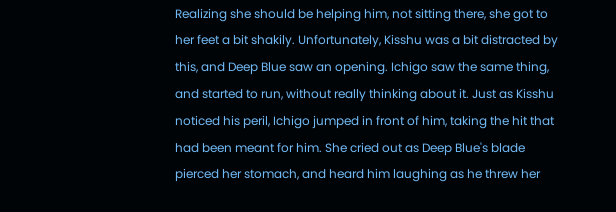Realizing she should be helping him, not sitting there, she got to her feet a bit shakily. Unfortunately, Kisshu was a bit distracted by this, and Deep Blue saw an opening. Ichigo saw the same thing, and started to run, without really thinking about it. Just as Kisshu noticed his peril, Ichigo jumped in front of him, taking the hit that had been meant for him. She cried out as Deep Blue's blade pierced her stomach, and heard him laughing as he threw her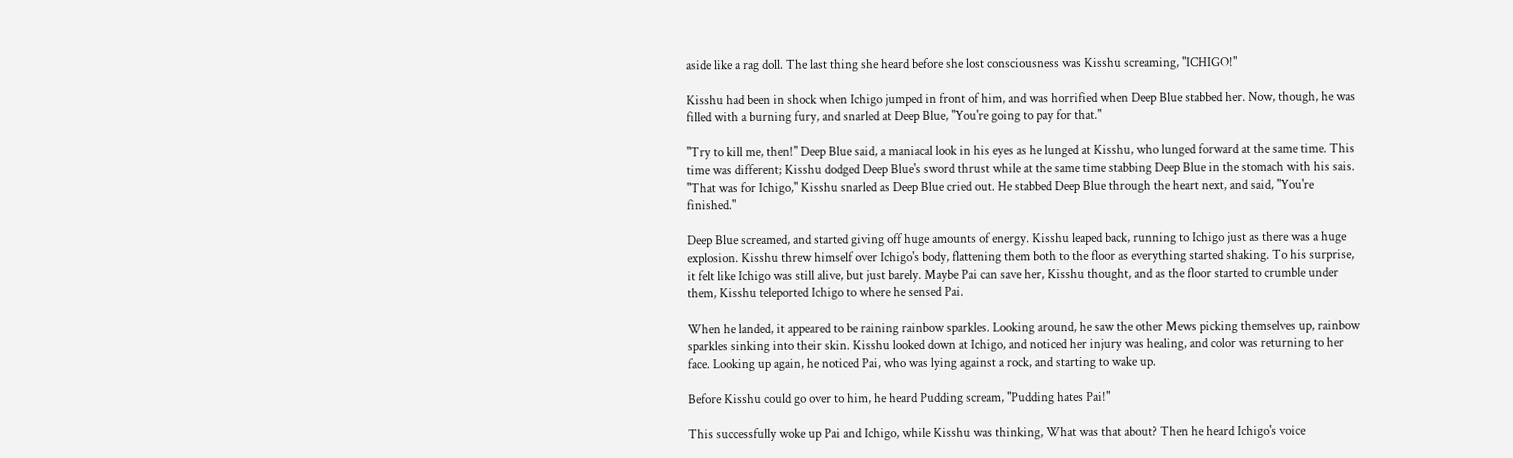aside like a rag doll. The last thing she heard before she lost consciousness was Kisshu screaming, "ICHIGO!"

Kisshu had been in shock when Ichigo jumped in front of him, and was horrified when Deep Blue stabbed her. Now, though, he was filled with a burning fury, and snarled at Deep Blue, "You're going to pay for that."

"Try to kill me, then!" Deep Blue said, a maniacal look in his eyes as he lunged at Kisshu, who lunged forward at the same time. This time was different; Kisshu dodged Deep Blue's sword thrust while at the same time stabbing Deep Blue in the stomach with his sais. "That was for Ichigo," Kisshu snarled as Deep Blue cried out. He stabbed Deep Blue through the heart next, and said, "You're finished."

Deep Blue screamed, and started giving off huge amounts of energy. Kisshu leaped back, running to Ichigo just as there was a huge explosion. Kisshu threw himself over Ichigo's body, flattening them both to the floor as everything started shaking. To his surprise, it felt like Ichigo was still alive, but just barely. Maybe Pai can save her, Kisshu thought, and as the floor started to crumble under them, Kisshu teleported Ichigo to where he sensed Pai.

When he landed, it appeared to be raining rainbow sparkles. Looking around, he saw the other Mews picking themselves up, rainbow sparkles sinking into their skin. Kisshu looked down at Ichigo, and noticed her injury was healing, and color was returning to her face. Looking up again, he noticed Pai, who was lying against a rock, and starting to wake up.

Before Kisshu could go over to him, he heard Pudding scream, "Pudding hates Pai!"

This successfully woke up Pai and Ichigo, while Kisshu was thinking, What was that about? Then he heard Ichigo's voice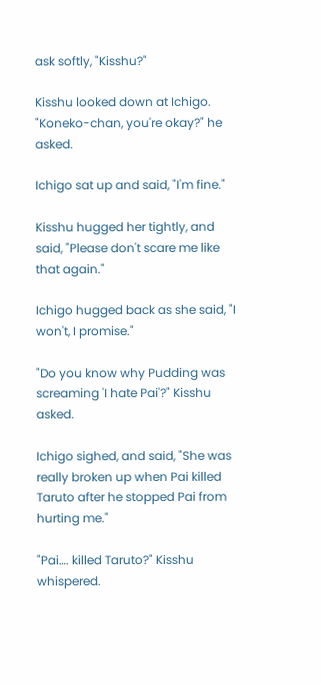ask softly, "Kisshu?"

Kisshu looked down at Ichigo. "Koneko-chan, you're okay?" he asked.

Ichigo sat up and said, "I'm fine."

Kisshu hugged her tightly, and said, "Please don't scare me like that again."

Ichigo hugged back as she said, "I won't, I promise."

"Do you know why Pudding was screaming 'I hate Pai'?" Kisshu asked.

Ichigo sighed, and said, "She was really broken up when Pai killed Taruto after he stopped Pai from hurting me."

"Pai…. killed Taruto?" Kisshu whispered.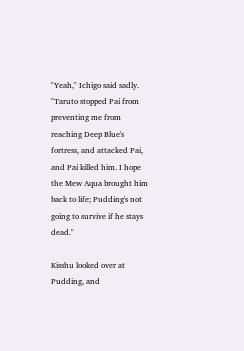"Yeah," Ichigo said sadly. "Taruto stopped Pai from preventing me from reaching Deep Blue's fortress, and attacked Pai, and Pai killed him. I hope the Mew Aqua brought him back to life; Pudding's not going to survive if he stays dead."

Kisshu looked over at Pudding, and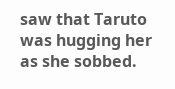saw that Taruto was hugging her as she sobbed.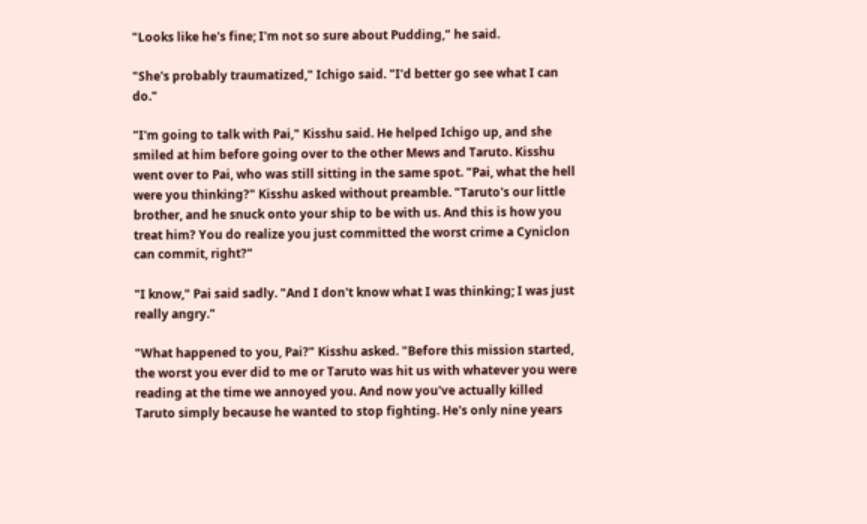"Looks like he's fine; I'm not so sure about Pudding," he said.

"She's probably traumatized," Ichigo said. "I'd better go see what I can do."

"I'm going to talk with Pai," Kisshu said. He helped Ichigo up, and she smiled at him before going over to the other Mews and Taruto. Kisshu went over to Pai, who was still sitting in the same spot. "Pai, what the hell were you thinking?" Kisshu asked without preamble. "Taruto's our little brother, and he snuck onto your ship to be with us. And this is how you treat him? You do realize you just committed the worst crime a Cyniclon can commit, right?"

"I know," Pai said sadly. "And I don't know what I was thinking; I was just really angry."

"What happened to you, Pai?" Kisshu asked. "Before this mission started, the worst you ever did to me or Taruto was hit us with whatever you were reading at the time we annoyed you. And now you've actually killed Taruto simply because he wanted to stop fighting. He's only nine years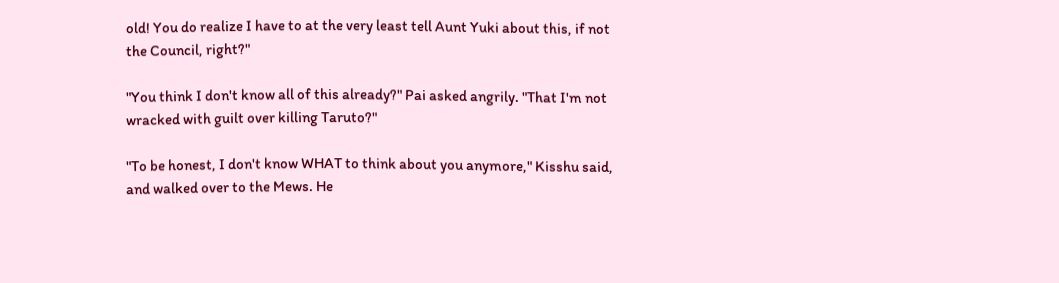old! You do realize I have to at the very least tell Aunt Yuki about this, if not the Council, right?"

"You think I don't know all of this already?" Pai asked angrily. "That I'm not wracked with guilt over killing Taruto?"

"To be honest, I don't know WHAT to think about you anymore," Kisshu said, and walked over to the Mews. He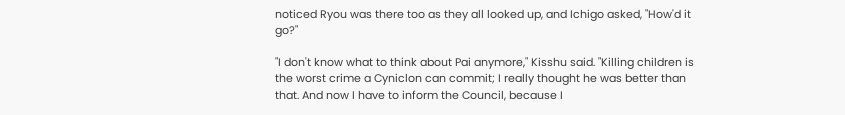noticed Ryou was there too as they all looked up, and Ichigo asked, "How'd it go?"

"I don't know what to think about Pai anymore," Kisshu said. "Killing children is the worst crime a Cyniclon can commit; I really thought he was better than that. And now I have to inform the Council, because I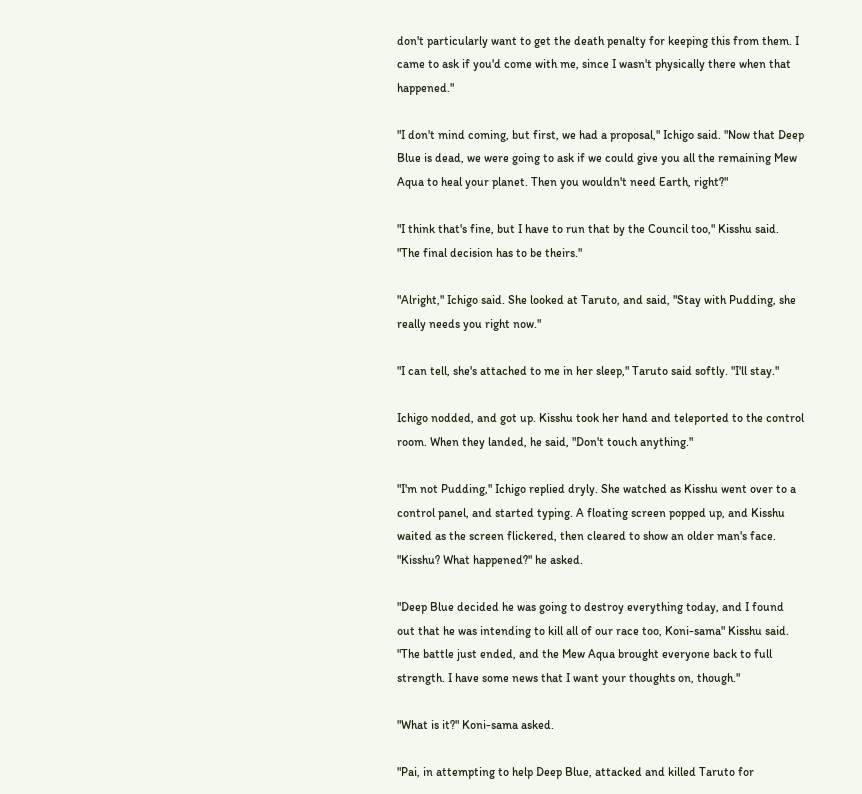don't particularly want to get the death penalty for keeping this from them. I came to ask if you'd come with me, since I wasn't physically there when that happened."

"I don't mind coming, but first, we had a proposal," Ichigo said. "Now that Deep Blue is dead, we were going to ask if we could give you all the remaining Mew Aqua to heal your planet. Then you wouldn't need Earth, right?"

"I think that's fine, but I have to run that by the Council too," Kisshu said. "The final decision has to be theirs."

"Alright," Ichigo said. She looked at Taruto, and said, "Stay with Pudding, she really needs you right now."

"I can tell, she's attached to me in her sleep," Taruto said softly. "I'll stay."

Ichigo nodded, and got up. Kisshu took her hand and teleported to the control room. When they landed, he said, "Don't touch anything."

"I'm not Pudding," Ichigo replied dryly. She watched as Kisshu went over to a control panel, and started typing. A floating screen popped up, and Kisshu waited as the screen flickered, then cleared to show an older man's face. "Kisshu? What happened?" he asked.

"Deep Blue decided he was going to destroy everything today, and I found out that he was intending to kill all of our race too, Koni-sama" Kisshu said. "The battle just ended, and the Mew Aqua brought everyone back to full strength. I have some news that I want your thoughts on, though."

"What is it?" Koni-sama asked.

"Pai, in attempting to help Deep Blue, attacked and killed Taruto for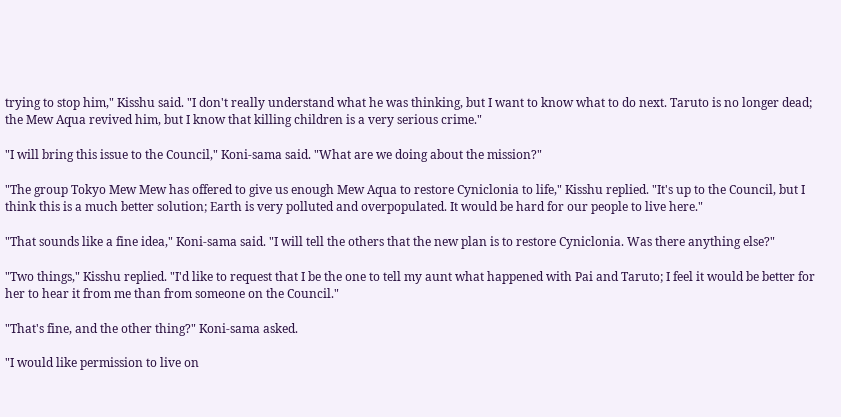trying to stop him," Kisshu said. "I don't really understand what he was thinking, but I want to know what to do next. Taruto is no longer dead; the Mew Aqua revived him, but I know that killing children is a very serious crime."

"I will bring this issue to the Council," Koni-sama said. "What are we doing about the mission?"

"The group Tokyo Mew Mew has offered to give us enough Mew Aqua to restore Cyniclonia to life," Kisshu replied. "It's up to the Council, but I think this is a much better solution; Earth is very polluted and overpopulated. It would be hard for our people to live here."

"That sounds like a fine idea," Koni-sama said. "I will tell the others that the new plan is to restore Cyniclonia. Was there anything else?"

"Two things," Kisshu replied. "I'd like to request that I be the one to tell my aunt what happened with Pai and Taruto; I feel it would be better for her to hear it from me than from someone on the Council."

"That's fine, and the other thing?" Koni-sama asked.

"I would like permission to live on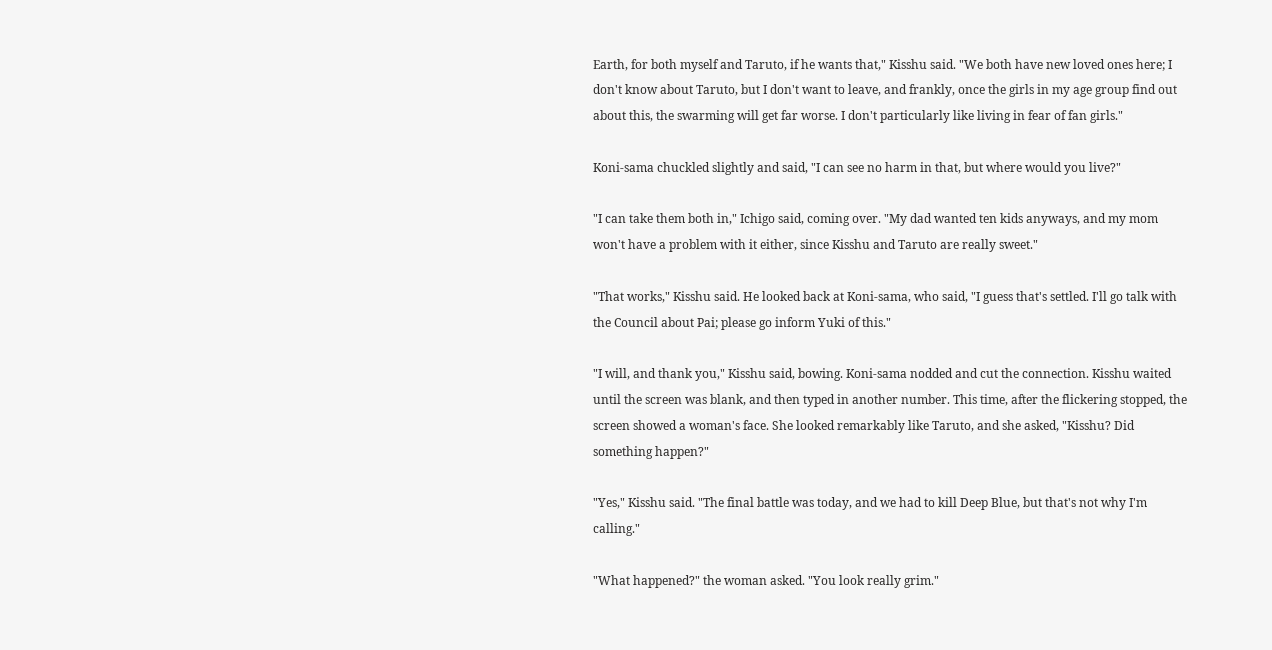Earth, for both myself and Taruto, if he wants that," Kisshu said. "We both have new loved ones here; I don't know about Taruto, but I don't want to leave, and frankly, once the girls in my age group find out about this, the swarming will get far worse. I don't particularly like living in fear of fan girls."

Koni-sama chuckled slightly and said, "I can see no harm in that, but where would you live?"

"I can take them both in," Ichigo said, coming over. "My dad wanted ten kids anyways, and my mom won't have a problem with it either, since Kisshu and Taruto are really sweet."

"That works," Kisshu said. He looked back at Koni-sama, who said, "I guess that's settled. I'll go talk with the Council about Pai; please go inform Yuki of this."

"I will, and thank you," Kisshu said, bowing. Koni-sama nodded and cut the connection. Kisshu waited until the screen was blank, and then typed in another number. This time, after the flickering stopped, the screen showed a woman's face. She looked remarkably like Taruto, and she asked, "Kisshu? Did something happen?"

"Yes," Kisshu said. "The final battle was today, and we had to kill Deep Blue, but that's not why I'm calling."

"What happened?" the woman asked. "You look really grim."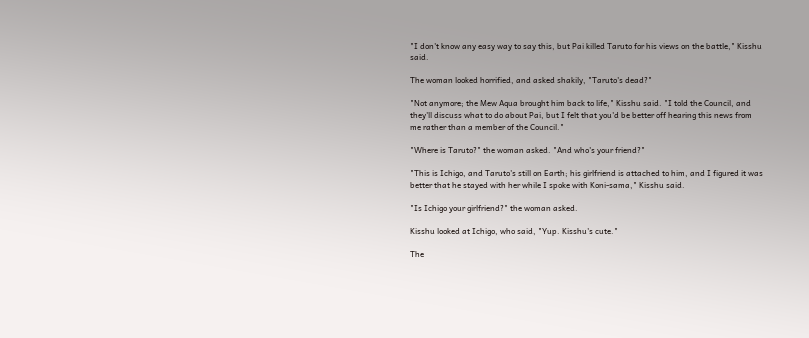"I don't know any easy way to say this, but Pai killed Taruto for his views on the battle," Kisshu said.

The woman looked horrified, and asked shakily, "Taruto's dead?"

"Not anymore; the Mew Aqua brought him back to life," Kisshu said. "I told the Council, and they'll discuss what to do about Pai, but I felt that you'd be better off hearing this news from me rather than a member of the Council."

"Where is Taruto?" the woman asked. "And who's your friend?"

"This is Ichigo, and Taruto's still on Earth; his girlfriend is attached to him, and I figured it was better that he stayed with her while I spoke with Koni-sama," Kisshu said.

"Is Ichigo your girlfriend?" the woman asked.

Kisshu looked at Ichigo, who said, "Yup. Kisshu's cute."

The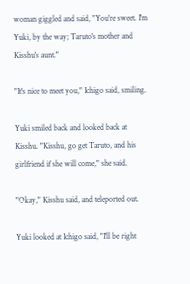woman giggled and said, "You're sweet. I'm Yuki, by the way; Taruto's mother and Kisshu's aunt."

"It's nice to meet you," Ichigo said, smiling.

Yuki smiled back and looked back at Kisshu. "Kisshu, go get Taruto, and his girlfriend if she will come," she said.

"Okay," Kisshu said, and teleported out.

Yuki looked at Ichigo said, "I'll be right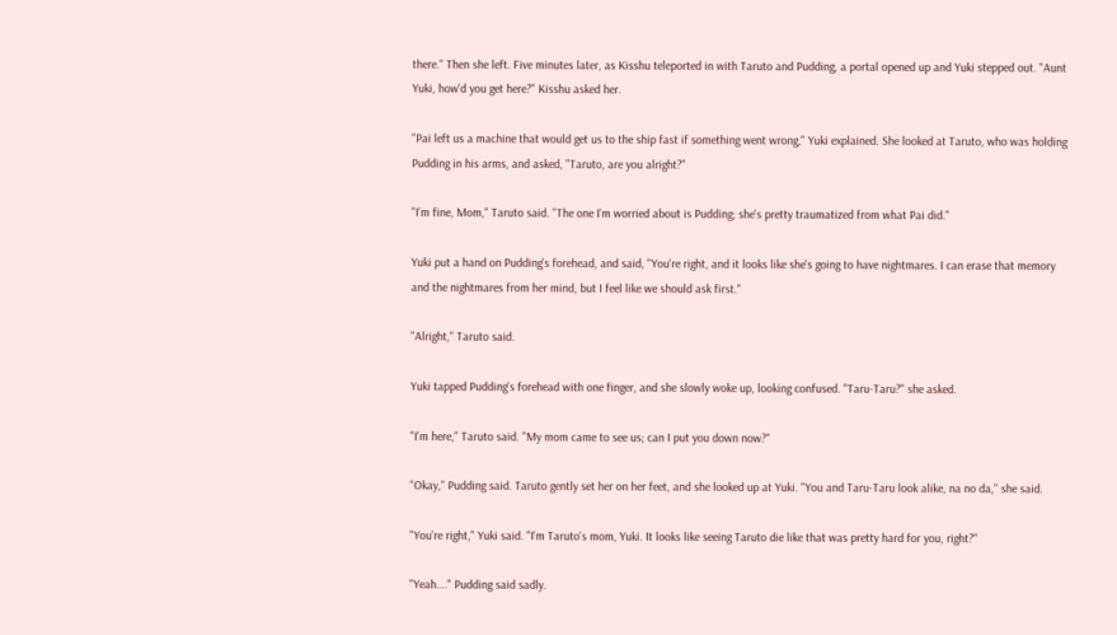there." Then she left. Five minutes later, as Kisshu teleported in with Taruto and Pudding, a portal opened up and Yuki stepped out. "Aunt Yuki, how'd you get here?" Kisshu asked her.

"Pai left us a machine that would get us to the ship fast if something went wrong," Yuki explained. She looked at Taruto, who was holding Pudding in his arms, and asked, "Taruto, are you alright?"

"I'm fine, Mom," Taruto said. "The one I'm worried about is Pudding; she's pretty traumatized from what Pai did."

Yuki put a hand on Pudding's forehead, and said, "You're right, and it looks like she's going to have nightmares. I can erase that memory and the nightmares from her mind, but I feel like we should ask first."

"Alright," Taruto said.

Yuki tapped Pudding's forehead with one finger, and she slowly woke up, looking confused. "Taru-Taru?" she asked.

"I'm here," Taruto said. "My mom came to see us; can I put you down now?"

"Okay," Pudding said. Taruto gently set her on her feet, and she looked up at Yuki. "You and Taru-Taru look alike, na no da," she said.

"You're right," Yuki said. "I'm Taruto's mom, Yuki. It looks like seeing Taruto die like that was pretty hard for you, right?"

"Yeah…." Pudding said sadly.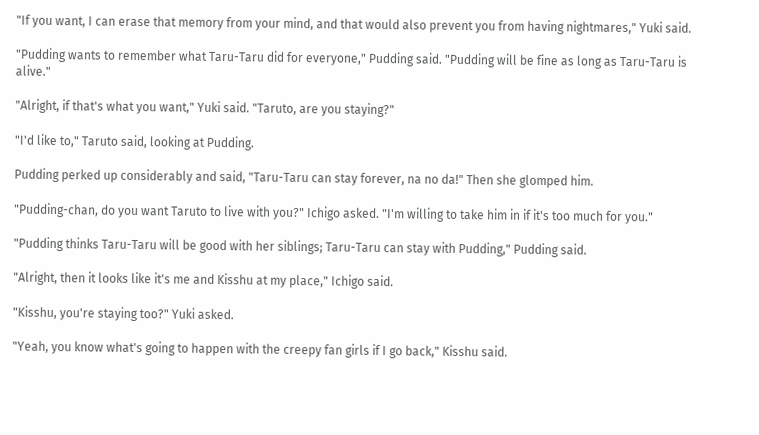"If you want, I can erase that memory from your mind, and that would also prevent you from having nightmares," Yuki said.

"Pudding wants to remember what Taru-Taru did for everyone," Pudding said. "Pudding will be fine as long as Taru-Taru is alive."

"Alright, if that's what you want," Yuki said. "Taruto, are you staying?"

"I'd like to," Taruto said, looking at Pudding.

Pudding perked up considerably and said, "Taru-Taru can stay forever, na no da!" Then she glomped him.

"Pudding-chan, do you want Taruto to live with you?" Ichigo asked. "I'm willing to take him in if it's too much for you."

"Pudding thinks Taru-Taru will be good with her siblings; Taru-Taru can stay with Pudding," Pudding said.

"Alright, then it looks like it's me and Kisshu at my place," Ichigo said.

"Kisshu, you're staying too?" Yuki asked.

"Yeah, you know what's going to happen with the creepy fan girls if I go back," Kisshu said.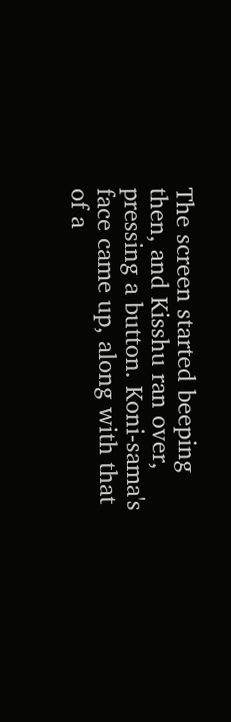The screen started beeping then, and Kisshu ran over, pressing a button. Koni-sama's face came up, along with that of a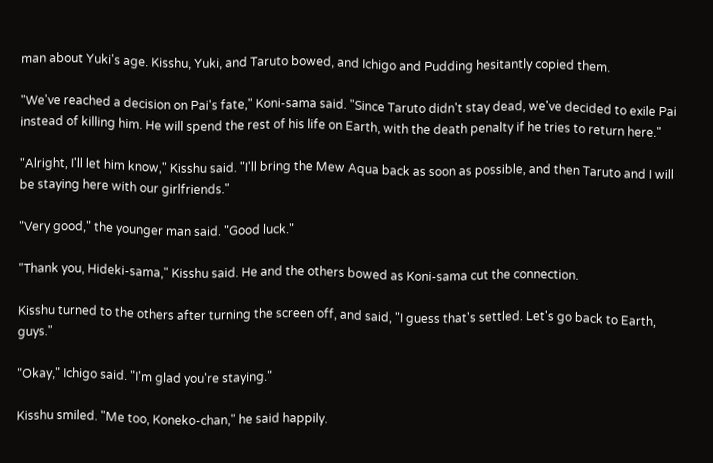man about Yuki's age. Kisshu, Yuki, and Taruto bowed, and Ichigo and Pudding hesitantly copied them.

"We've reached a decision on Pai's fate," Koni-sama said. "Since Taruto didn't stay dead, we've decided to exile Pai instead of killing him. He will spend the rest of his life on Earth, with the death penalty if he tries to return here."

"Alright, I'll let him know," Kisshu said. "I'll bring the Mew Aqua back as soon as possible, and then Taruto and I will be staying here with our girlfriends."

"Very good," the younger man said. "Good luck."

"Thank you, Hideki-sama," Kisshu said. He and the others bowed as Koni-sama cut the connection.

Kisshu turned to the others after turning the screen off, and said, "I guess that's settled. Let's go back to Earth, guys."

"Okay," Ichigo said. "I'm glad you're staying."

Kisshu smiled. "Me too, Koneko-chan," he said happily.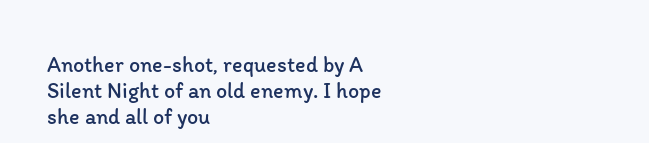Another one-shot, requested by A Silent Night of an old enemy. I hope she and all of you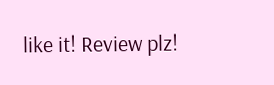like it! Review plz!